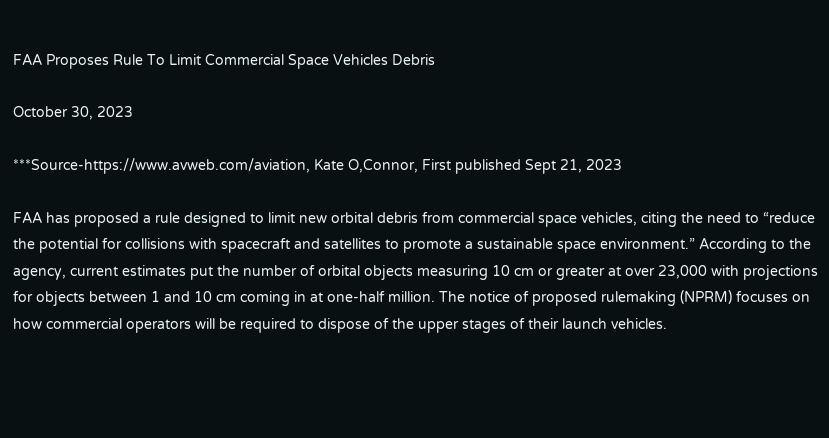FAA Proposes Rule To Limit Commercial Space Vehicles Debris

October 30, 2023

***Source-https://www.avweb.com/aviation, Kate O,Connor, First published Sept 21, 2023

FAA has proposed a rule designed to limit new orbital debris from commercial space vehicles, citing the need to “reduce the potential for collisions with spacecraft and satellites to promote a sustainable space environment.” According to the agency, current estimates put the number of orbital objects measuring 10 cm or greater at over 23,000 with projections for objects between 1 and 10 cm coming in at one-half million. The notice of proposed rulemaking (NPRM) focuses on how commercial operators will be required to dispose of the upper stages of their launch vehicles.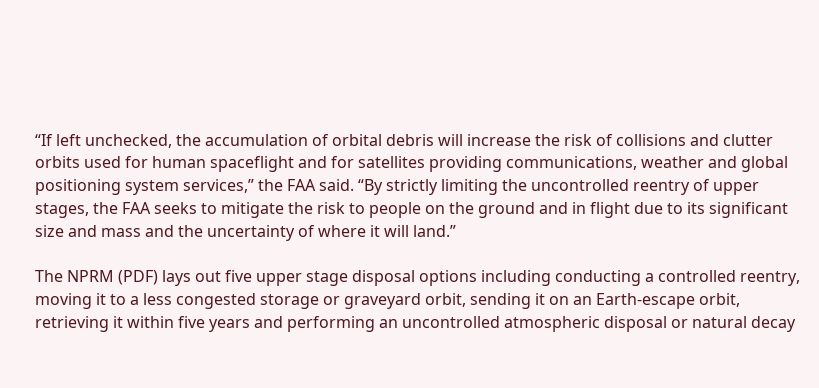“If left unchecked, the accumulation of orbital debris will increase the risk of collisions and clutter orbits used for human spaceflight and for satellites providing communications, weather and global positioning system services,” the FAA said. “By strictly limiting the uncontrolled reentry of upper stages, the FAA seeks to mitigate the risk to people on the ground and in flight due to its significant size and mass and the uncertainty of where it will land.”

The NPRM (PDF) lays out five upper stage disposal options including conducting a controlled reentry, moving it to a less congested storage or graveyard orbit, sending it on an Earth-escape orbit, retrieving it within five years and performing an uncontrolled atmospheric disposal or natural decay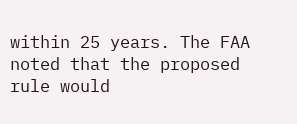within 25 years. The FAA noted that the proposed rule would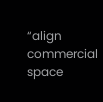“align commercial space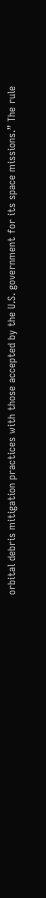orbital debris mitigation practices with those accepted by the U.S. government for its space missions.” The rule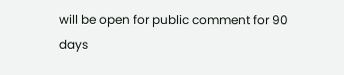will be open for public comment for 90 days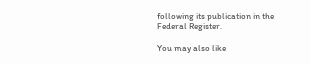following its publication in the Federal Register.

You may also like